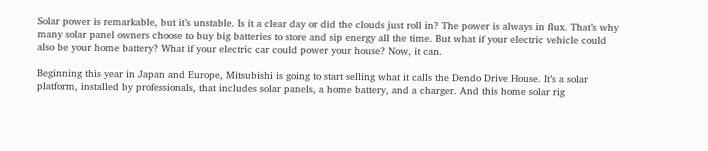Solar power is remarkable, but it’s unstable. Is it a clear day or did the clouds just roll in? The power is always in flux. That’s why many solar panel owners choose to buy big batteries to store and sip energy all the time. But what if your electric vehicle could also be your home battery? What if your electric car could power your house? Now, it can.

Beginning this year in Japan and Europe, Mitsubishi is going to start selling what it calls the Dendo Drive House. It’s a solar platform, installed by professionals, that includes solar panels, a home battery, and a charger. And this home solar rig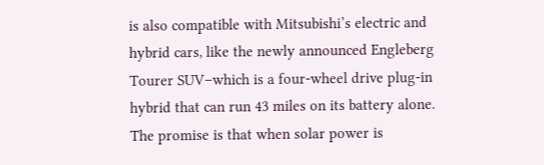is also compatible with Mitsubishi’s electric and hybrid cars, like the newly announced Engleberg Tourer SUV–which is a four-wheel drive plug-in hybrid that can run 43 miles on its battery alone. The promise is that when solar power is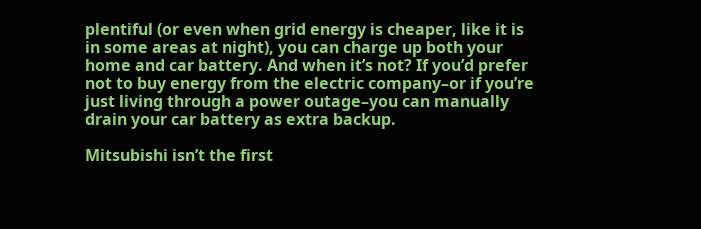plentiful (or even when grid energy is cheaper, like it is in some areas at night), you can charge up both your home and car battery. And when it’s not? If you’d prefer not to buy energy from the electric company–or if you’re just living through a power outage–you can manually drain your car battery as extra backup.

Mitsubishi isn’t the first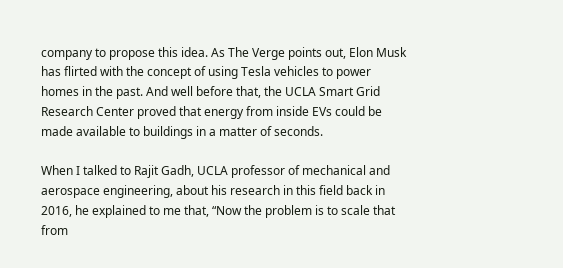company to propose this idea. As The Verge points out, Elon Musk has flirted with the concept of using Tesla vehicles to power homes in the past. And well before that, the UCLA Smart Grid Research Center proved that energy from inside EVs could be made available to buildings in a matter of seconds.

When I talked to Rajit Gadh, UCLA professor of mechanical and aerospace engineering, about his research in this field back in 2016, he explained to me that, “Now the problem is to scale that from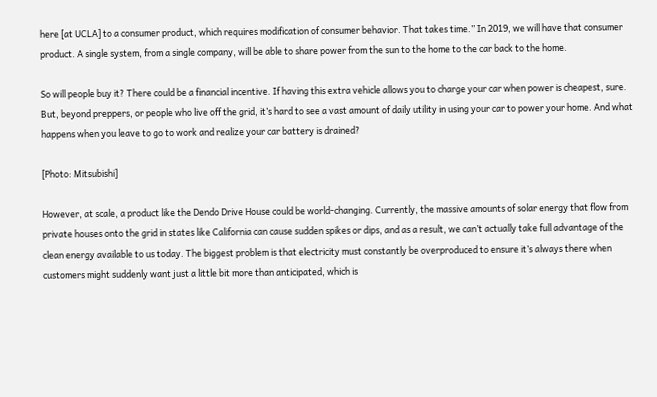here [at UCLA] to a consumer product, which requires modification of consumer behavior. That takes time.” In 2019, we will have that consumer product. A single system, from a single company, will be able to share power from the sun to the home to the car back to the home.

So will people buy it? There could be a financial incentive. If having this extra vehicle allows you to charge your car when power is cheapest, sure. But, beyond preppers, or people who live off the grid, it’s hard to see a vast amount of daily utility in using your car to power your home. And what happens when you leave to go to work and realize your car battery is drained?

[Photo: Mitsubishi]

However, at scale, a product like the Dendo Drive House could be world-changing. Currently, the massive amounts of solar energy that flow from private houses onto the grid in states like California can cause sudden spikes or dips, and as a result, we can’t actually take full advantage of the clean energy available to us today. The biggest problem is that electricity must constantly be overproduced to ensure it’s always there when customers might suddenly want just a little bit more than anticipated, which is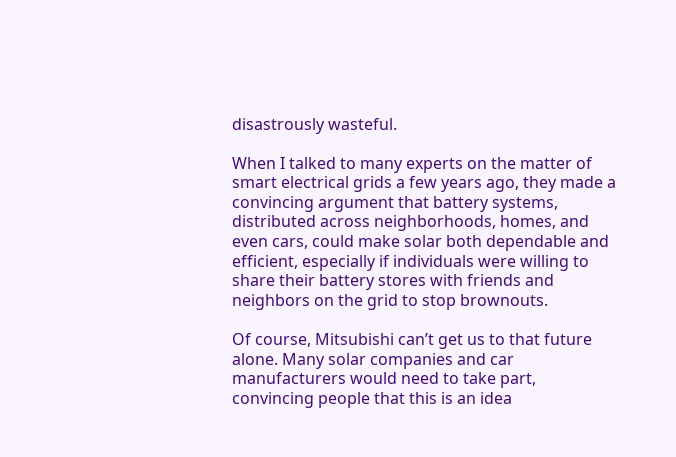disastrously wasteful.

When I talked to many experts on the matter of smart electrical grids a few years ago, they made a convincing argument that battery systems, distributed across neighborhoods, homes, and even cars, could make solar both dependable and efficient, especially if individuals were willing to share their battery stores with friends and neighbors on the grid to stop brownouts.

Of course, Mitsubishi can’t get us to that future alone. Many solar companies and car manufacturers would need to take part, convincing people that this is an idea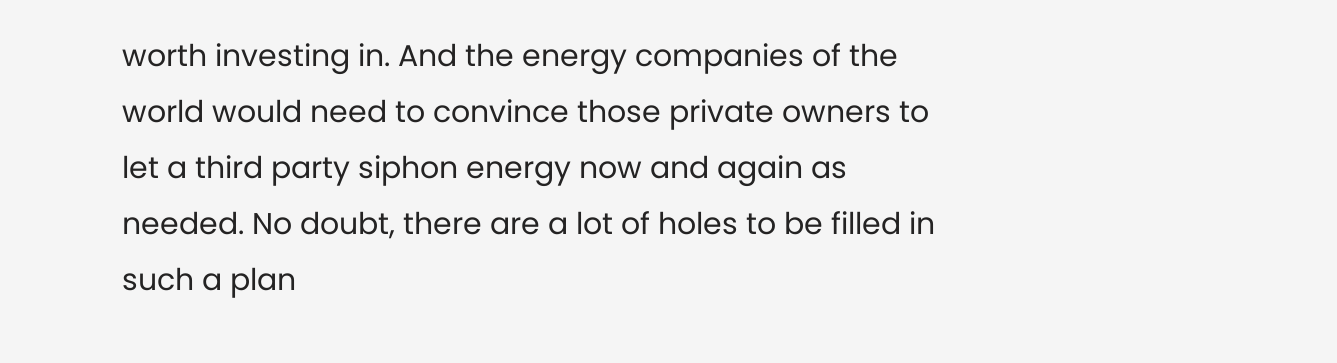worth investing in. And the energy companies of the world would need to convince those private owners to let a third party siphon energy now and again as needed. No doubt, there are a lot of holes to be filled in such a plan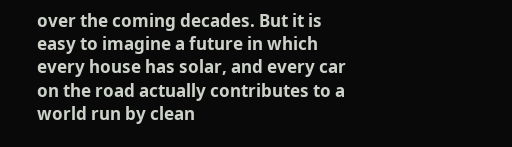over the coming decades. But it is easy to imagine a future in which every house has solar, and every car on the road actually contributes to a world run by clean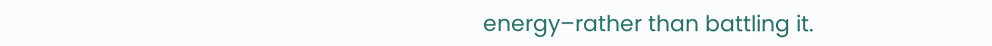energy–rather than battling it.